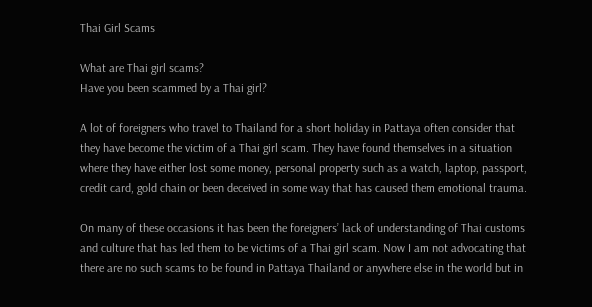Thai Girl Scams

What are Thai girl scams?
Have you been scammed by a Thai girl?

A lot of foreigners who travel to Thailand for a short holiday in Pattaya often consider that they have become the victim of a Thai girl scam. They have found themselves in a situation where they have either lost some money, personal property such as a watch, laptop, passport, credit card, gold chain or been deceived in some way that has caused them emotional trauma.

On many of these occasions it has been the foreigners’ lack of understanding of Thai customs and culture that has led them to be victims of a Thai girl scam. Now I am not advocating that there are no such scams to be found in Pattaya Thailand or anywhere else in the world but in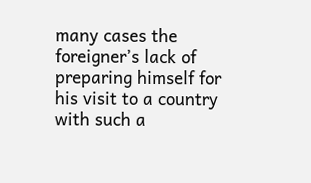many cases the foreigner’s lack of preparing himself for his visit to a country with such a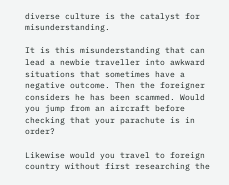diverse culture is the catalyst for misunderstanding.

It is this misunderstanding that can lead a newbie traveller into awkward situations that sometimes have a negative outcome. Then the foreigner considers he has been scammed. Would you jump from an aircraft before checking that your parachute is in order?

Likewise would you travel to foreign country without first researching the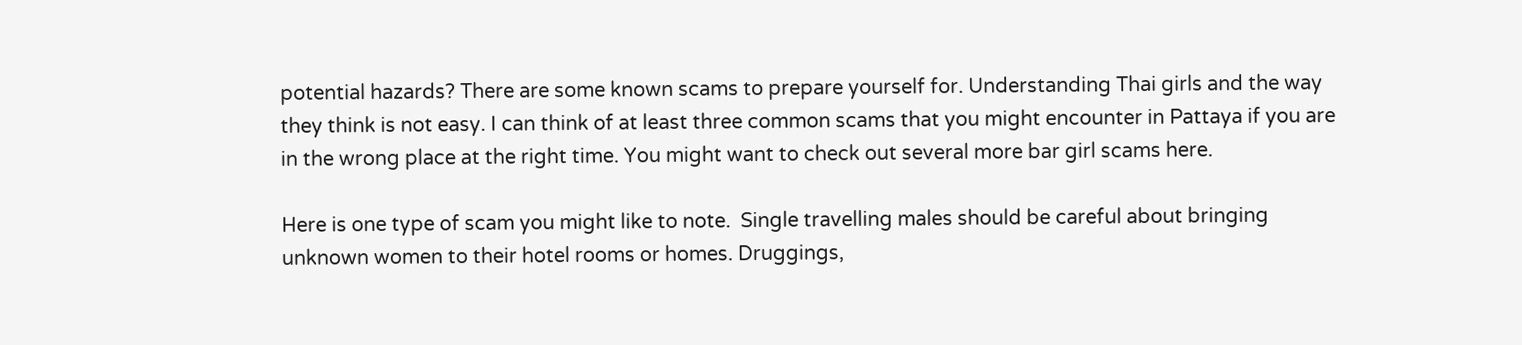potential hazards? There are some known scams to prepare yourself for. Understanding Thai girls and the way they think is not easy. I can think of at least three common scams that you might encounter in Pattaya if you are in the wrong place at the right time. You might want to check out several more bar girl scams here.

Here is one type of scam you might like to note.  Single travelling males should be careful about bringing unknown women to their hotel rooms or homes. Druggings,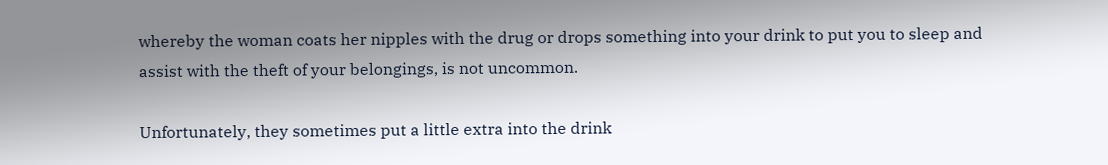whereby the woman coats her nipples with the drug or drops something into your drink to put you to sleep and assist with the theft of your belongings, is not uncommon.

Unfortunately, they sometimes put a little extra into the drink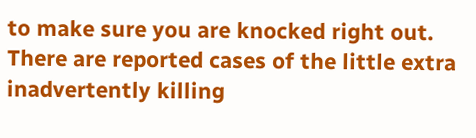to make sure you are knocked right out. There are reported cases of the little extra inadvertently killing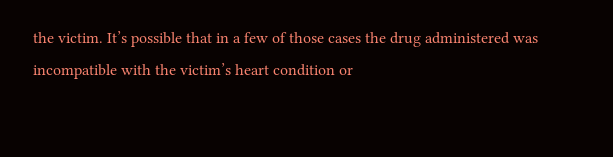the victim. It’s possible that in a few of those cases the drug administered was incompatible with the victim’s heart condition or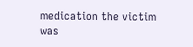medication the victim was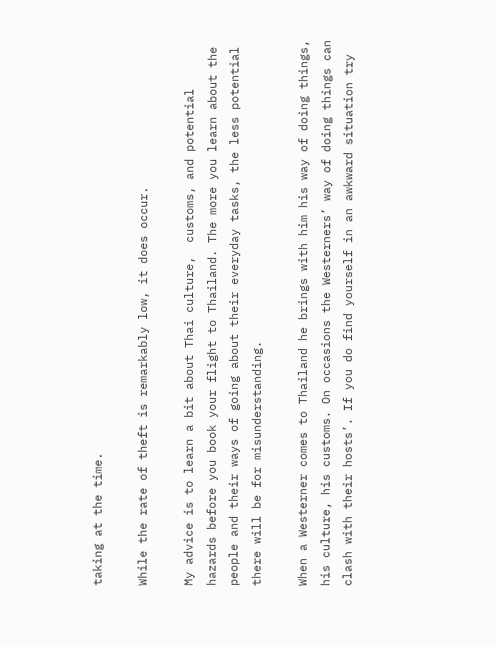taking at the time.

While the rate of theft is remarkably low, it does occur.

My advice is to learn a bit about Thai culture,  customs, and potential hazards before you book your flight to Thailand. The more you learn about the people and their ways of going about their everyday tasks, the less potential there will be for misunderstanding.

When a Westerner comes to Thailand he brings with him his way of doing things, his culture, his customs. On occasions the Westerners’ way of doing things can clash with their hosts’. If you do find yourself in an awkward situation try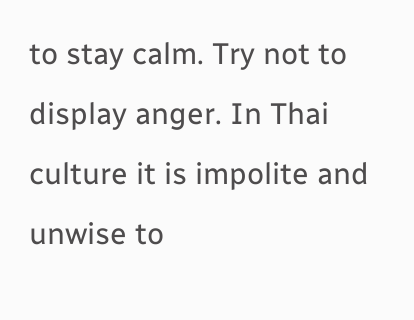to stay calm. Try not to display anger. In Thai culture it is impolite and unwise to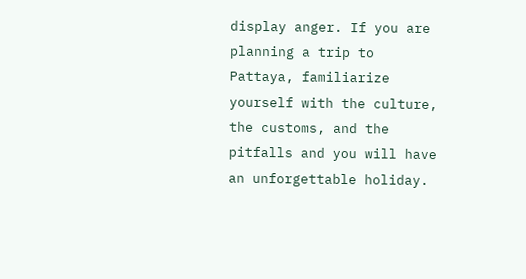display anger. If you are planning a trip to Pattaya, familiarize yourself with the culture, the customs, and the pitfalls and you will have an unforgettable holiday.